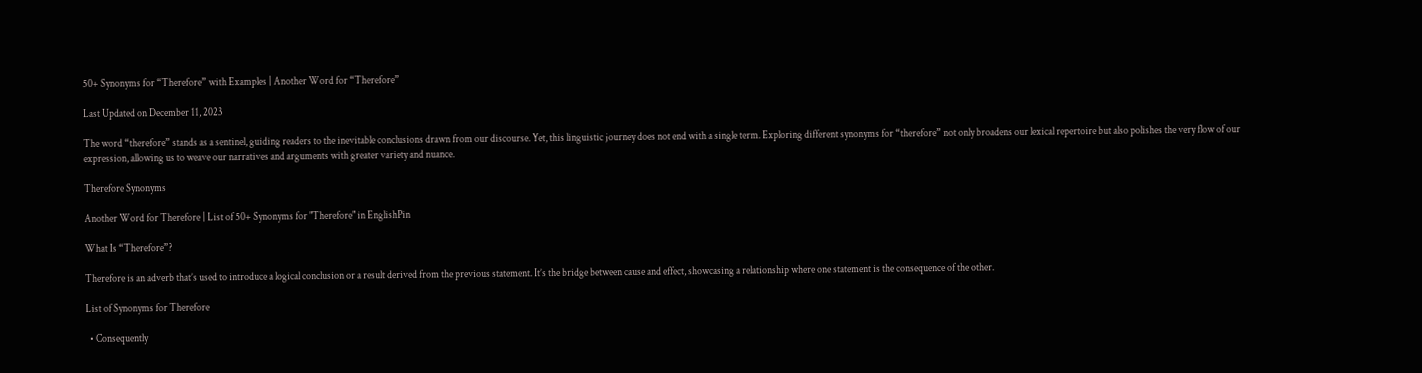50+ Synonyms for “Therefore” with Examples | Another Word for “Therefore”

Last Updated on December 11, 2023

The word “therefore” stands as a sentinel, guiding readers to the inevitable conclusions drawn from our discourse. Yet, this linguistic journey does not end with a single term. Exploring different synonyms for “therefore” not only broadens our lexical repertoire but also polishes the very flow of our expression, allowing us to weave our narratives and arguments with greater variety and nuance.

Therefore Synonyms

Another Word for Therefore | List of 50+ Synonyms for "Therefore" in EnglishPin

What Is “Therefore”?

Therefore is an adverb that’s used to introduce a logical conclusion or a result derived from the previous statement. It’s the bridge between cause and effect, showcasing a relationship where one statement is the consequence of the other.

List of Synonyms for Therefore

  • Consequently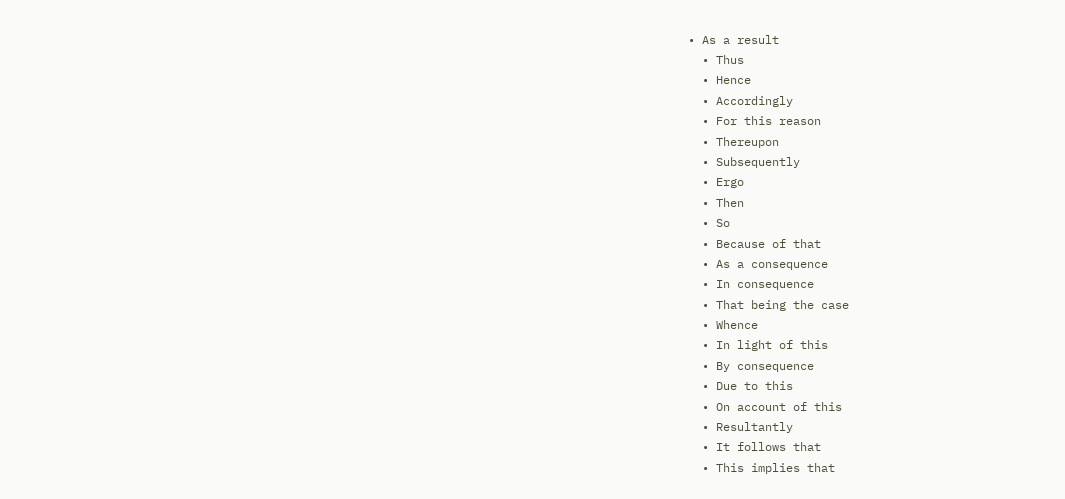• As a result
  • Thus
  • Hence
  • Accordingly
  • For this reason
  • Thereupon
  • Subsequently
  • Ergo
  • Then
  • So
  • Because of that
  • As a consequence
  • In consequence
  • That being the case
  • Whence
  • In light of this
  • By consequence
  • Due to this
  • On account of this
  • Resultantly
  • It follows that
  • This implies that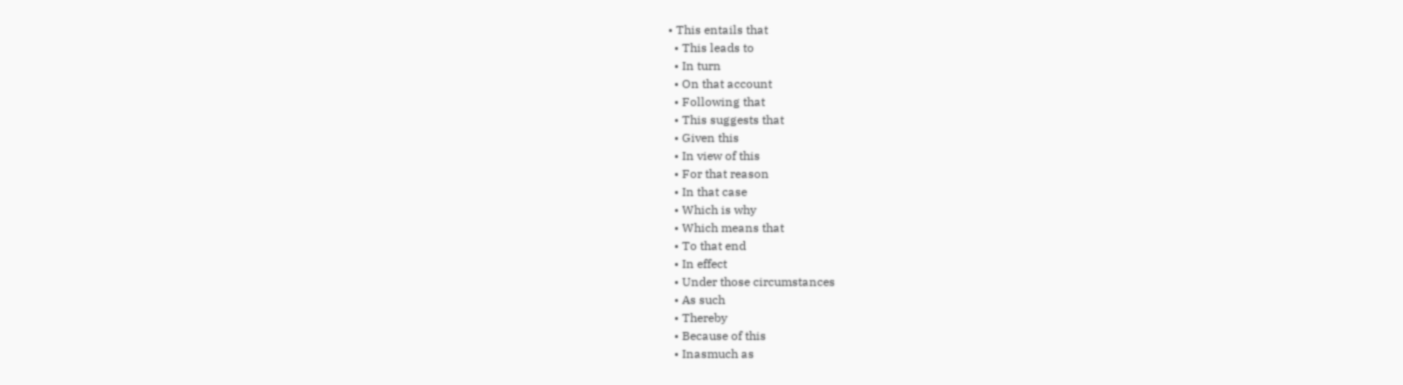• This entails that
  • This leads to
  • In turn
  • On that account
  • Following that
  • This suggests that
  • Given this
  • In view of this
  • For that reason
  • In that case
  • Which is why
  • Which means that
  • To that end
  • In effect
  • Under those circumstances
  • As such
  • Thereby
  • Because of this
  • Inasmuch as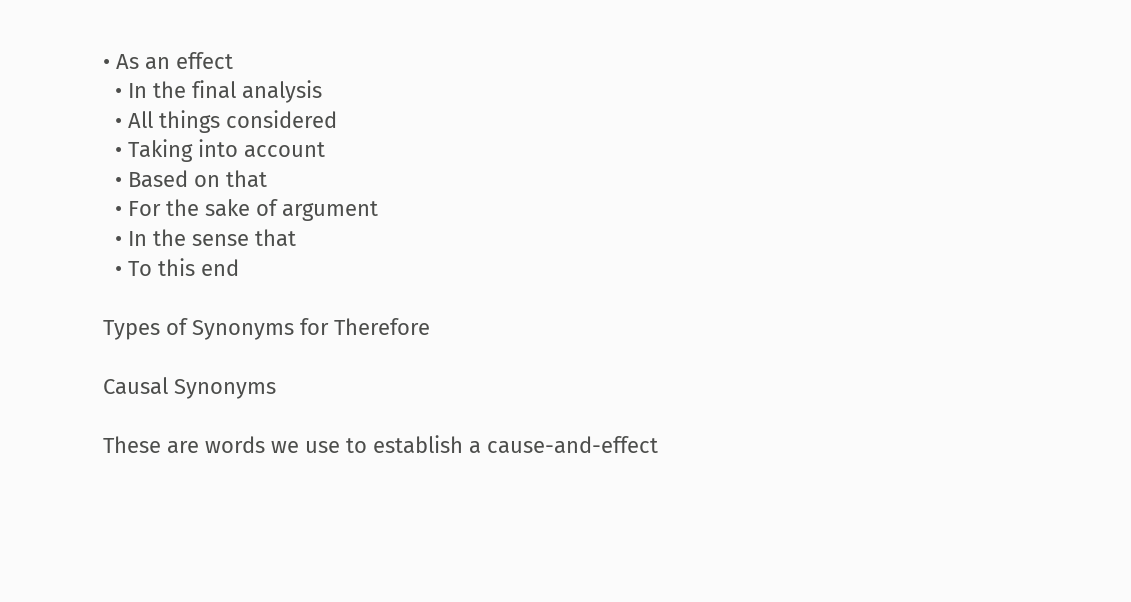• As an effect
  • In the final analysis
  • All things considered
  • Taking into account
  • Based on that
  • For the sake of argument
  • In the sense that
  • To this end

Types of Synonyms for Therefore

Causal Synonyms

These are words we use to establish a cause-and-effect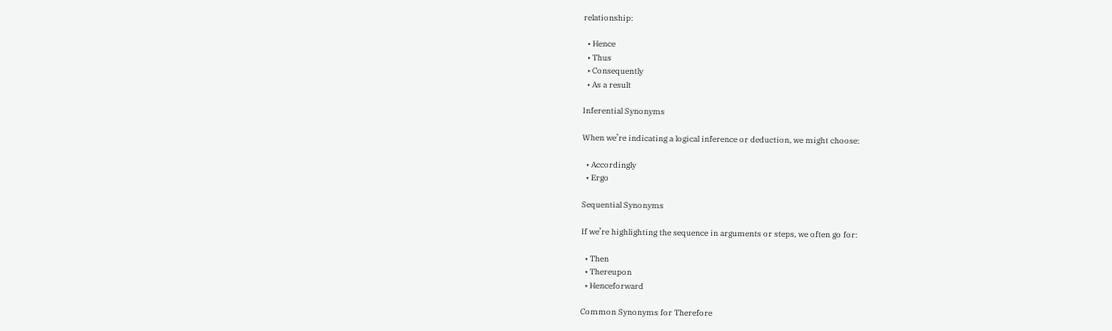relationship:

  • Hence
  • Thus
  • Consequently
  • As a result

Inferential Synonyms

When we’re indicating a logical inference or deduction, we might choose:

  • Accordingly
  • Ergo

Sequential Synonyms

If we’re highlighting the sequence in arguments or steps, we often go for:

  • Then
  • Thereupon
  • Henceforward

Common Synonyms for Therefore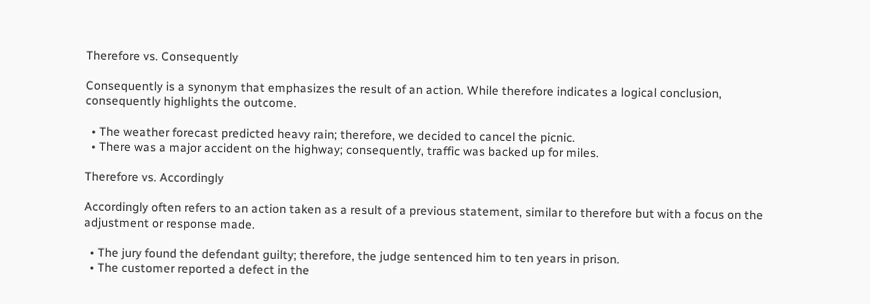Therefore vs. Consequently

Consequently is a synonym that emphasizes the result of an action. While therefore indicates a logical conclusion, consequently highlights the outcome.

  • The weather forecast predicted heavy rain; therefore, we decided to cancel the picnic.
  • There was a major accident on the highway; consequently, traffic was backed up for miles.

Therefore vs. Accordingly

Accordingly often refers to an action taken as a result of a previous statement, similar to therefore but with a focus on the adjustment or response made.

  • The jury found the defendant guilty; therefore, the judge sentenced him to ten years in prison.
  • The customer reported a defect in the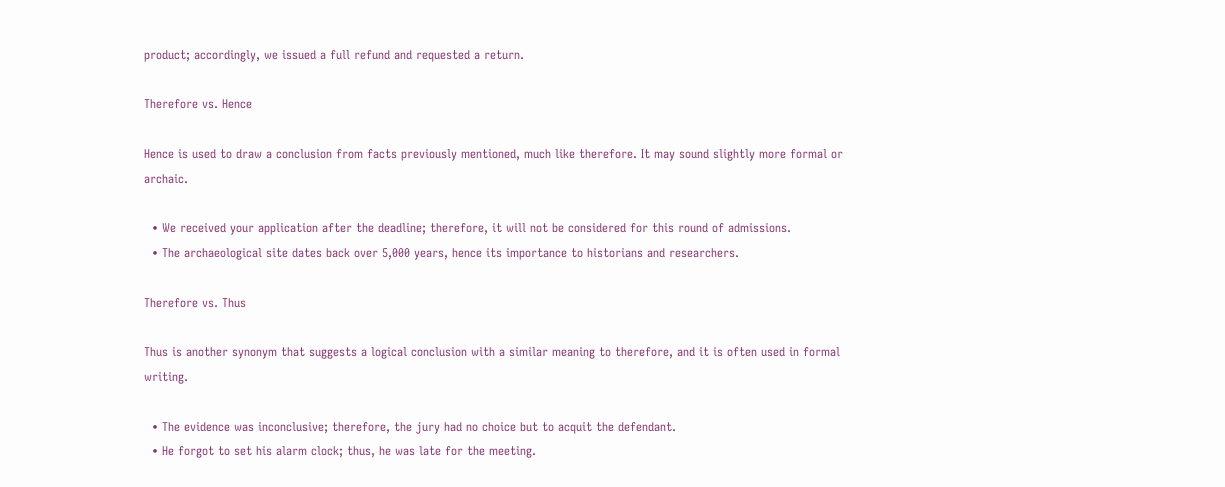product; accordingly, we issued a full refund and requested a return.

Therefore vs. Hence

Hence is used to draw a conclusion from facts previously mentioned, much like therefore. It may sound slightly more formal or archaic.

  • We received your application after the deadline; therefore, it will not be considered for this round of admissions.
  • The archaeological site dates back over 5,000 years, hence its importance to historians and researchers.

Therefore vs. Thus

Thus is another synonym that suggests a logical conclusion with a similar meaning to therefore, and it is often used in formal writing.

  • The evidence was inconclusive; therefore, the jury had no choice but to acquit the defendant.
  • He forgot to set his alarm clock; thus, he was late for the meeting.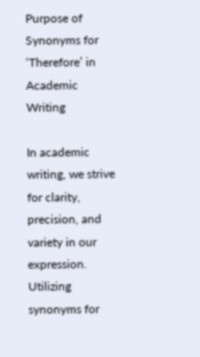Purpose of Synonyms for ‘Therefore’ in Academic Writing

In academic writing, we strive for clarity, precision, and variety in our expression. Utilizing synonyms for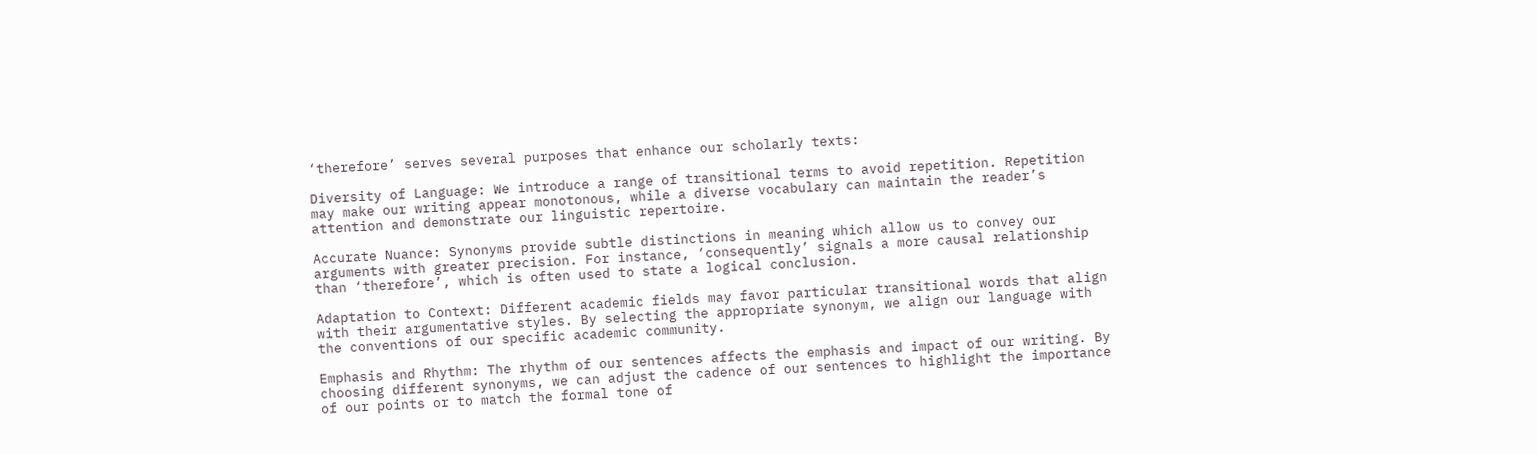‘therefore’ serves several purposes that enhance our scholarly texts:

Diversity of Language: We introduce a range of transitional terms to avoid repetition. Repetition may make our writing appear monotonous, while a diverse vocabulary can maintain the reader’s attention and demonstrate our linguistic repertoire.

Accurate Nuance: Synonyms provide subtle distinctions in meaning which allow us to convey our arguments with greater precision. For instance, ‘consequently’ signals a more causal relationship than ‘therefore’, which is often used to state a logical conclusion.

Adaptation to Context: Different academic fields may favor particular transitional words that align with their argumentative styles. By selecting the appropriate synonym, we align our language with the conventions of our specific academic community.

Emphasis and Rhythm: The rhythm of our sentences affects the emphasis and impact of our writing. By choosing different synonyms, we can adjust the cadence of our sentences to highlight the importance of our points or to match the formal tone of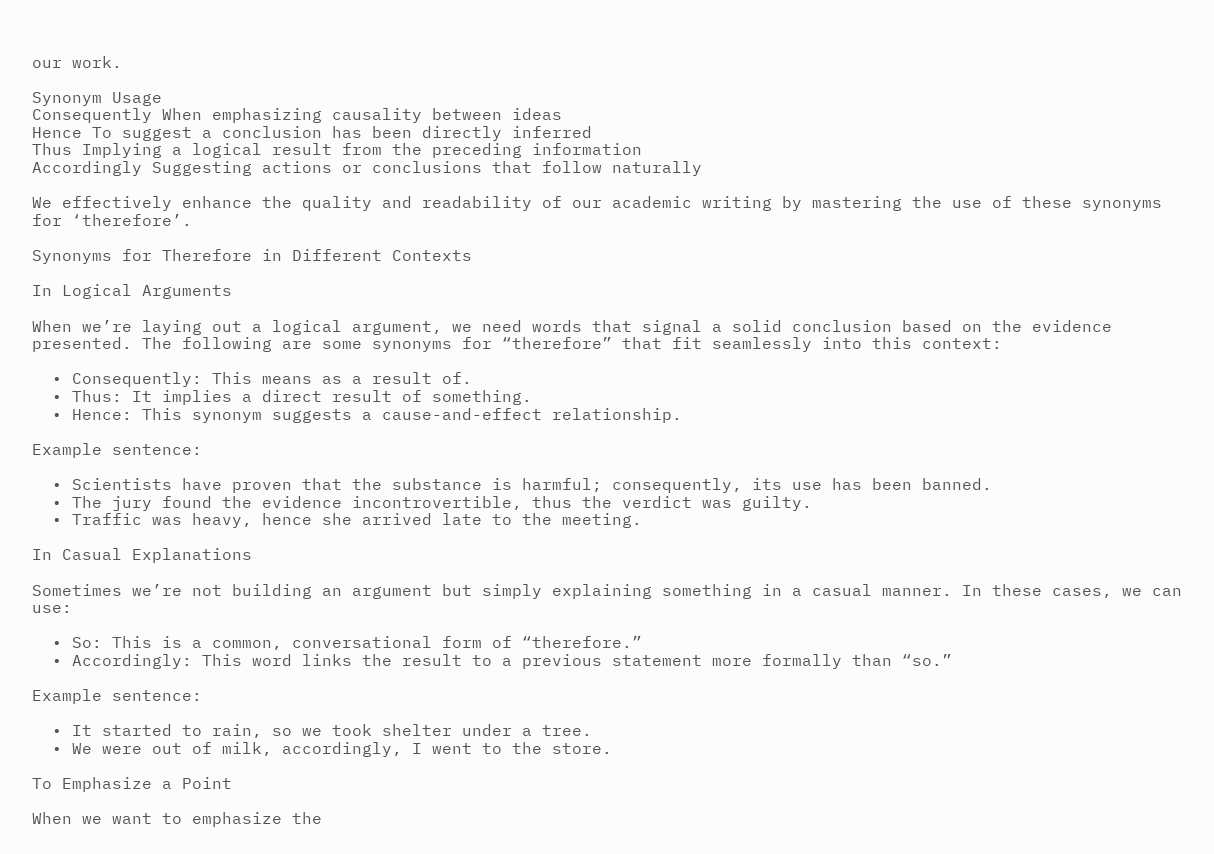our work.

Synonym Usage
Consequently When emphasizing causality between ideas
Hence To suggest a conclusion has been directly inferred
Thus Implying a logical result from the preceding information
Accordingly Suggesting actions or conclusions that follow naturally

We effectively enhance the quality and readability of our academic writing by mastering the use of these synonyms for ‘therefore’.

Synonyms for Therefore in Different Contexts

In Logical Arguments

When we’re laying out a logical argument, we need words that signal a solid conclusion based on the evidence presented. The following are some synonyms for “therefore” that fit seamlessly into this context:

  • Consequently: This means as a result of.
  • Thus: It implies a direct result of something.
  • Hence: This synonym suggests a cause-and-effect relationship.

Example sentence:

  • Scientists have proven that the substance is harmful; consequently, its use has been banned.
  • The jury found the evidence incontrovertible, thus the verdict was guilty.
  • Traffic was heavy, hence she arrived late to the meeting.

In Casual Explanations

Sometimes we’re not building an argument but simply explaining something in a casual manner. In these cases, we can use:

  • So: This is a common, conversational form of “therefore.”
  • Accordingly: This word links the result to a previous statement more formally than “so.”

Example sentence:

  • It started to rain, so we took shelter under a tree.
  • We were out of milk, accordingly, I went to the store.

To Emphasize a Point

When we want to emphasize the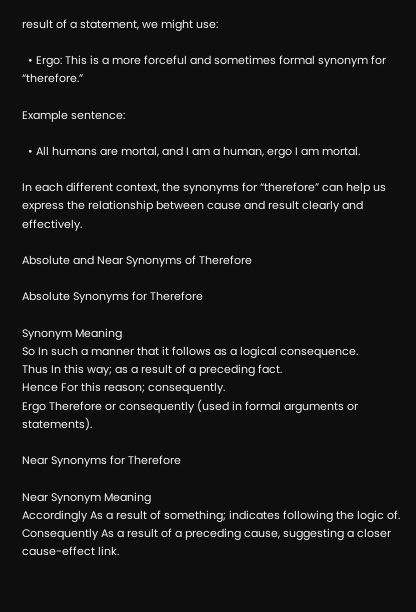result of a statement, we might use:

  • Ergo: This is a more forceful and sometimes formal synonym for “therefore.”

Example sentence:

  • All humans are mortal, and I am a human, ergo I am mortal.

In each different context, the synonyms for “therefore” can help us express the relationship between cause and result clearly and effectively.

Absolute and Near Synonyms of Therefore

Absolute Synonyms for Therefore

Synonym Meaning
So In such a manner that it follows as a logical consequence.
Thus In this way; as a result of a preceding fact.
Hence For this reason; consequently.
Ergo Therefore or consequently (used in formal arguments or statements).

Near Synonyms for Therefore

Near Synonym Meaning
Accordingly As a result of something; indicates following the logic of.
Consequently As a result of a preceding cause, suggesting a closer cause-effect link.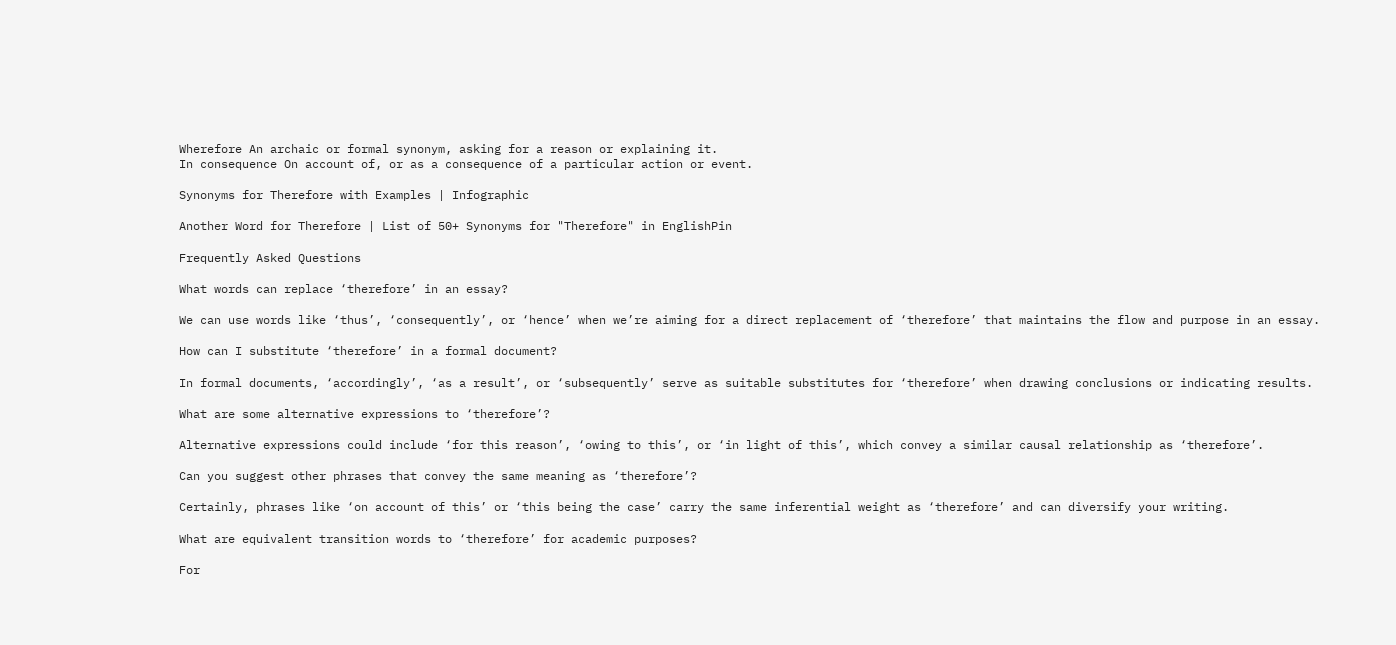Wherefore An archaic or formal synonym, asking for a reason or explaining it.
In consequence On account of, or as a consequence of a particular action or event.

Synonyms for Therefore with Examples | Infographic

Another Word for Therefore | List of 50+ Synonyms for "Therefore" in EnglishPin

Frequently Asked Questions

What words can replace ‘therefore’ in an essay?

We can use words like ‘thus’, ‘consequently’, or ‘hence’ when we’re aiming for a direct replacement of ‘therefore’ that maintains the flow and purpose in an essay.

How can I substitute ‘therefore’ in a formal document?

In formal documents, ‘accordingly’, ‘as a result’, or ‘subsequently’ serve as suitable substitutes for ‘therefore’ when drawing conclusions or indicating results.

What are some alternative expressions to ‘therefore’?

Alternative expressions could include ‘for this reason’, ‘owing to this’, or ‘in light of this’, which convey a similar causal relationship as ‘therefore’.

Can you suggest other phrases that convey the same meaning as ‘therefore’?

Certainly, phrases like ‘on account of this’ or ‘this being the case’ carry the same inferential weight as ‘therefore’ and can diversify your writing.

What are equivalent transition words to ‘therefore’ for academic purposes?

For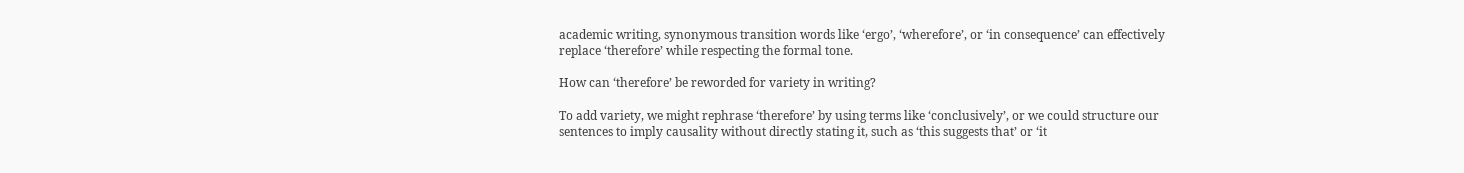academic writing, synonymous transition words like ‘ergo’, ‘wherefore’, or ‘in consequence’ can effectively replace ‘therefore’ while respecting the formal tone.

How can ‘therefore’ be reworded for variety in writing?

To add variety, we might rephrase ‘therefore’ by using terms like ‘conclusively’, or we could structure our sentences to imply causality without directly stating it, such as ‘this suggests that’ or ‘it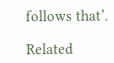follows that’.

Related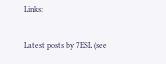Links:

Latest posts by 7ESL (see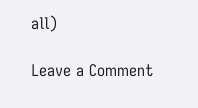all)

Leave a Comment